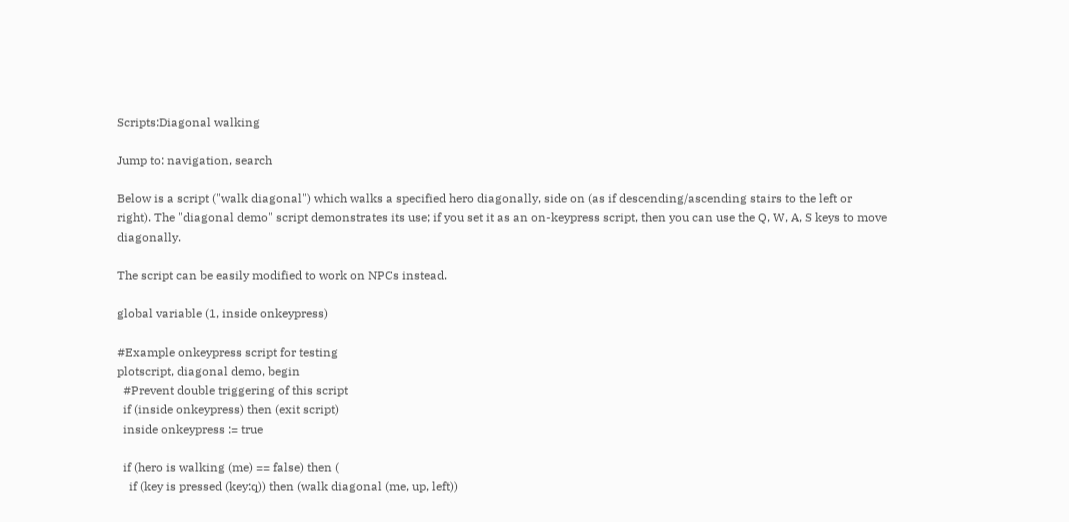Scripts:Diagonal walking

Jump to: navigation, search

Below is a script ("walk diagonal") which walks a specified hero diagonally, side on (as if descending/ascending stairs to the left or right). The "diagonal demo" script demonstrates its use; if you set it as an on-keypress script, then you can use the Q, W, A, S keys to move diagonally.

The script can be easily modified to work on NPCs instead.

global variable (1, inside onkeypress)

#Example onkeypress script for testing
plotscript, diagonal demo, begin
  #Prevent double triggering of this script
  if (inside onkeypress) then (exit script)
  inside onkeypress := true

  if (hero is walking (me) == false) then (
    if (key is pressed (key:q)) then (walk diagonal (me, up, left))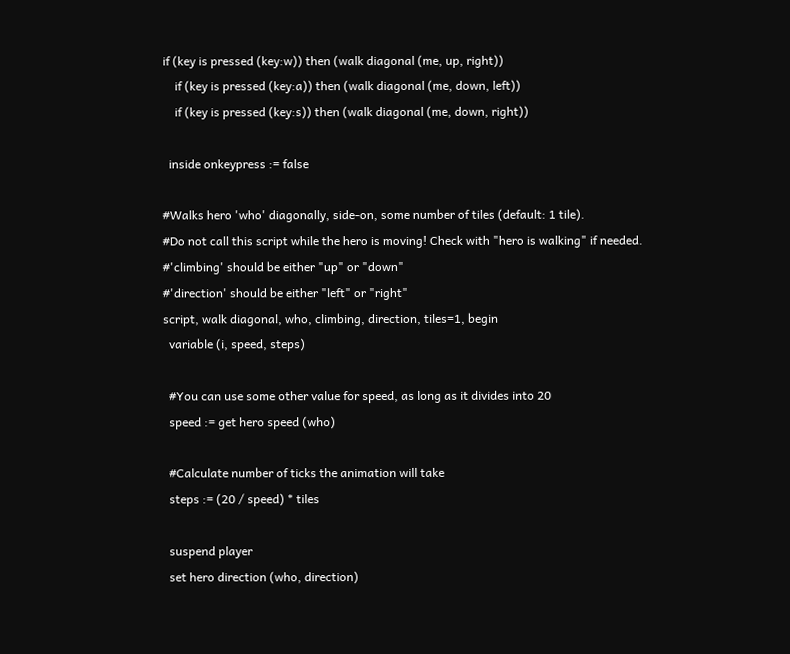if (key is pressed (key:w)) then (walk diagonal (me, up, right))
    if (key is pressed (key:a)) then (walk diagonal (me, down, left))
    if (key is pressed (key:s)) then (walk diagonal (me, down, right))

  inside onkeypress := false

#Walks hero 'who' diagonally, side-on, some number of tiles (default: 1 tile).
#Do not call this script while the hero is moving! Check with "hero is walking" if needed.
#'climbing' should be either "up" or "down"
#'direction' should be either "left" or "right"
script, walk diagonal, who, climbing, direction, tiles=1, begin
  variable (i, speed, steps)

  #You can use some other value for speed, as long as it divides into 20
  speed := get hero speed (who)

  #Calculate number of ticks the animation will take
  steps := (20 / speed) * tiles

  suspend player
  set hero direction (who, direction)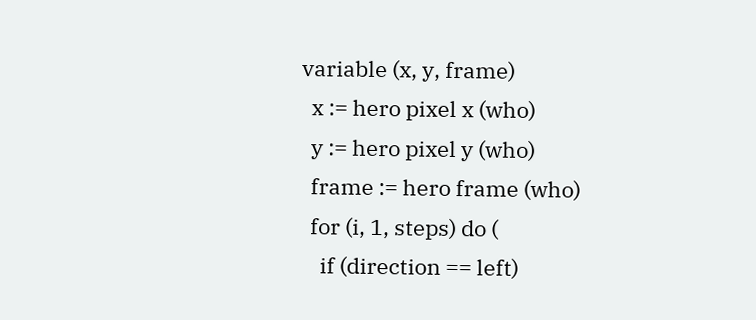variable (x, y, frame)
  x := hero pixel x (who)
  y := hero pixel y (who)
  frame := hero frame (who)
  for (i, 1, steps) do (
    if (direction == left)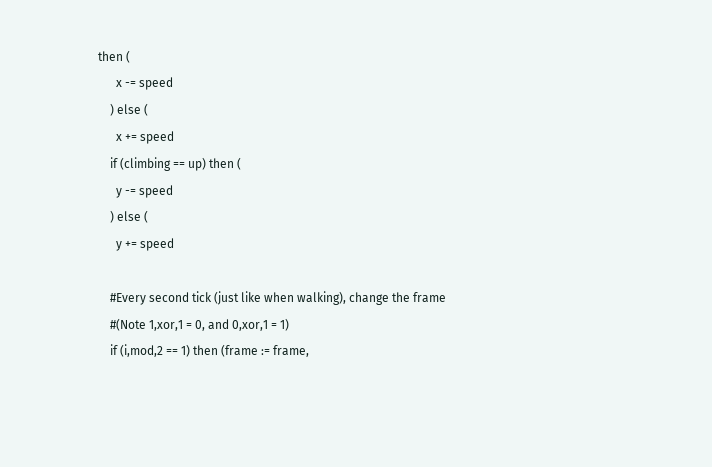then (
      x -= speed
    ) else (
      x += speed
    if (climbing == up) then (
      y -= speed
    ) else (
      y += speed

    #Every second tick (just like when walking), change the frame
    #(Note 1,xor,1 = 0, and 0,xor,1 = 1)
    if (i,mod,2 == 1) then (frame := frame,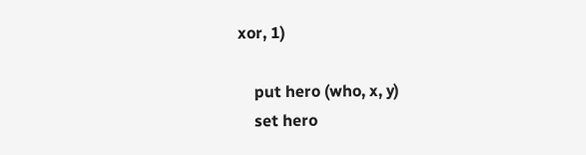xor, 1)

    put hero (who, x, y)
    set hero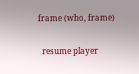frame (who, frame)

  resume player